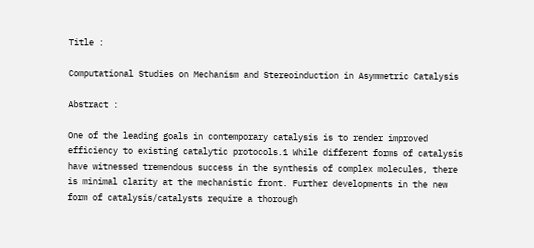Title :

Computational Studies on Mechanism and Stereoinduction in Asymmetric Catalysis

Abstract :

One of the leading goals in contemporary catalysis is to render improved efficiency to existing catalytic protocols.1 While different forms of catalysis have witnessed tremendous success in the synthesis of complex molecules, there is minimal clarity at the mechanistic front. Further developments in the new form of catalysis/catalysts require a thorough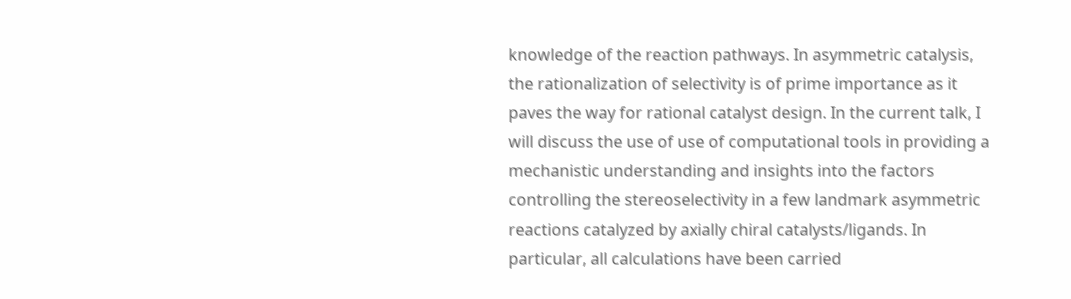knowledge of the reaction pathways. In asymmetric catalysis, the rationalization of selectivity is of prime importance as it paves the way for rational catalyst design. In the current talk, I will discuss the use of use of computational tools in providing a mechanistic understanding and insights into the factors controlling the stereoselectivity in a few landmark asymmetric reactions catalyzed by axially chiral catalysts/ligands. In particular, all calculations have been carried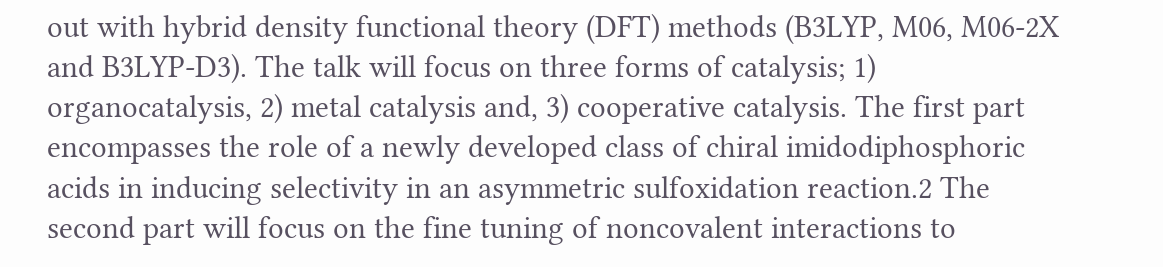out with hybrid density functional theory (DFT) methods (B3LYP, M06, M06-2X and B3LYP-D3). The talk will focus on three forms of catalysis; 1) organocatalysis, 2) metal catalysis and, 3) cooperative catalysis. The first part encompasses the role of a newly developed class of chiral imidodiphosphoric acids in inducing selectivity in an asymmetric sulfoxidation reaction.2 The second part will focus on the fine tuning of noncovalent interactions to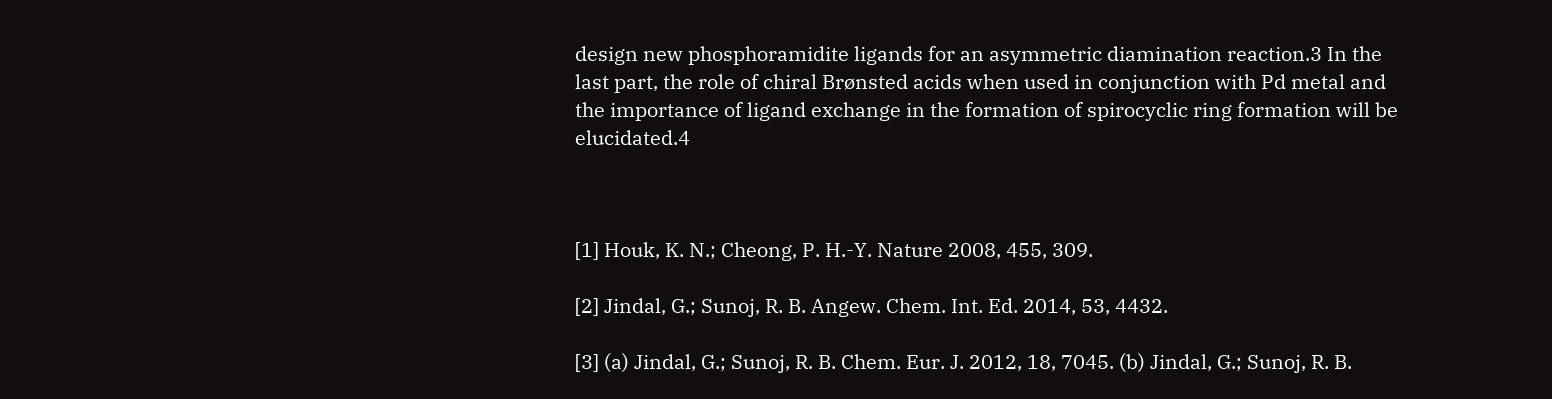design new phosphoramidite ligands for an asymmetric diamination reaction.3 In the last part, the role of chiral Brønsted acids when used in conjunction with Pd metal and the importance of ligand exchange in the formation of spirocyclic ring formation will be elucidated.4



[1] Houk, K. N.; Cheong, P. H.-Y. Nature 2008, 455, 309.

[2] Jindal, G.; Sunoj, R. B. Angew. Chem. Int. Ed. 2014, 53, 4432.

[3] (a) Jindal, G.; Sunoj, R. B. Chem. Eur. J. 2012, 18, 7045. (b) Jindal, G.; Sunoj, R. B.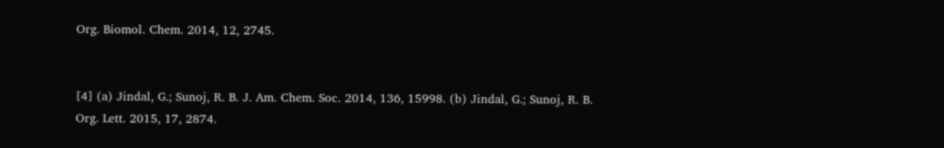Org. Biomol. Chem. 2014, 12, 2745.


[4] (a) Jindal, G.; Sunoj, R. B. J. Am. Chem. Soc. 2014, 136, 15998. (b) Jindal, G.; Sunoj, R. B. Org. Lett. 2015, 17, 2874.